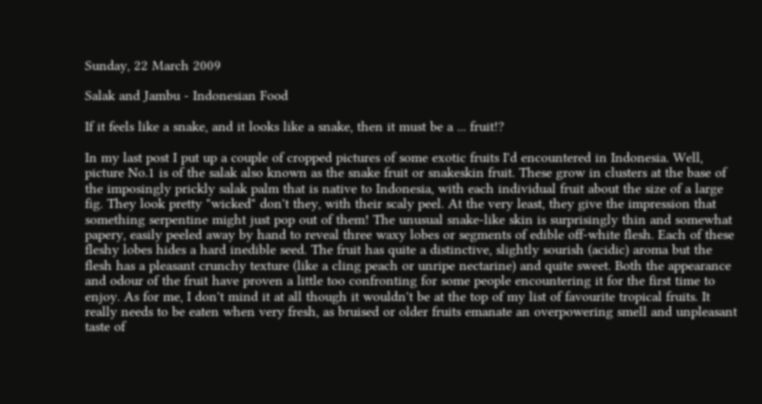Sunday, 22 March 2009

Salak and Jambu - Indonesian Food

If it feels like a snake, and it looks like a snake, then it must be a ... fruit!?

In my last post I put up a couple of cropped pictures of some exotic fruits I'd encountered in Indonesia. Well, picture No.1 is of the salak also known as the snake fruit or snakeskin fruit. These grow in clusters at the base of the imposingly prickly salak palm that is native to Indonesia, with each individual fruit about the size of a large fig. They look pretty "wicked" don't they, with their scaly peel. At the very least, they give the impression that something serpentine might just pop out of them! The unusual snake-like skin is surprisingly thin and somewhat papery, easily peeled away by hand to reveal three waxy lobes or segments of edible off-white flesh. Each of these fleshy lobes hides a hard inedible seed. The fruit has quite a distinctive, slightly sourish (acidic) aroma but the flesh has a pleasant crunchy texture (like a cling peach or unripe nectarine) and quite sweet. Both the appearance and odour of the fruit have proven a little too confronting for some people encountering it for the first time to enjoy. As for me, I don't mind it at all though it wouldn't be at the top of my list of favourite tropical fruits. It really needs to be eaten when very fresh, as bruised or older fruits emanate an overpowering smell and unpleasant taste of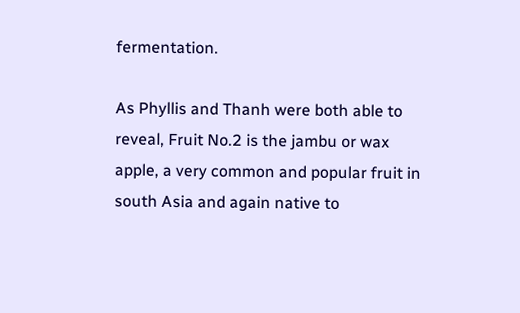fermentation.

As Phyllis and Thanh were both able to reveal, Fruit No.2 is the jambu or wax apple, a very common and popular fruit in south Asia and again native to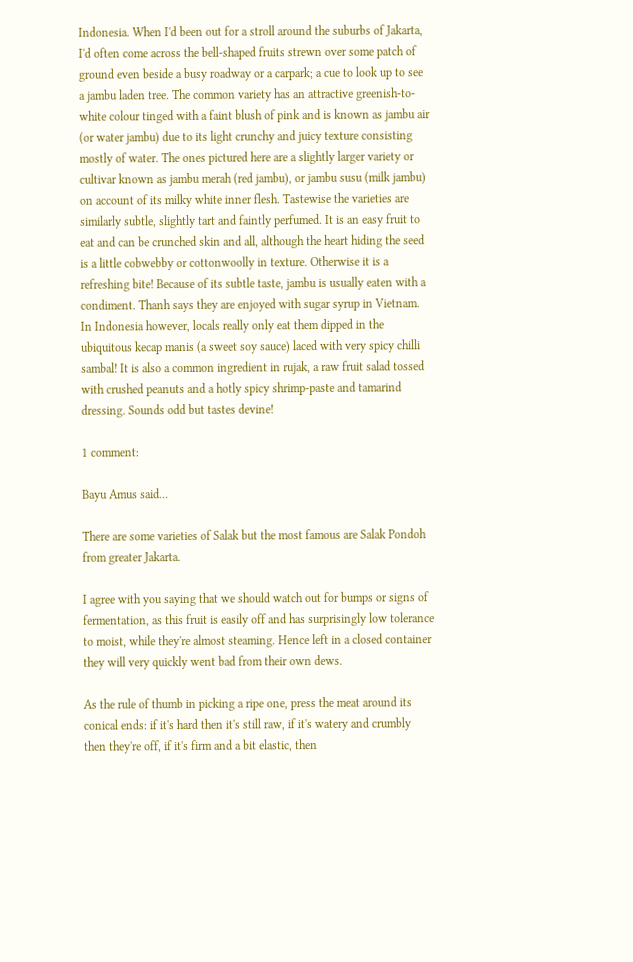Indonesia. When I'd been out for a stroll around the suburbs of Jakarta, I'd often come across the bell-shaped fruits strewn over some patch of ground even beside a busy roadway or a carpark; a cue to look up to see a jambu laden tree. The common variety has an attractive greenish-to-white colour tinged with a faint blush of pink and is known as jambu air (or water jambu) due to its light crunchy and juicy texture consisting mostly of water. The ones pictured here are a slightly larger variety or cultivar known as jambu merah (red jambu), or jambu susu (milk jambu) on account of its milky white inner flesh. Tastewise the varieties are similarly subtle, slightly tart and faintly perfumed. It is an easy fruit to eat and can be crunched skin and all, although the heart hiding the seed is a little cobwebby or cottonwoolly in texture. Otherwise it is a refreshing bite! Because of its subtle taste, jambu is usually eaten with a condiment. Thanh says they are enjoyed with sugar syrup in Vietnam. In Indonesia however, locals really only eat them dipped in the ubiquitous kecap manis (a sweet soy sauce) laced with very spicy chilli sambal! It is also a common ingredient in rujak, a raw fruit salad tossed with crushed peanuts and a hotly spicy shrimp-paste and tamarind dressing. Sounds odd but tastes devine!

1 comment:

Bayu Amus said...

There are some varieties of Salak but the most famous are Salak Pondoh from greater Jakarta.

I agree with you saying that we should watch out for bumps or signs of fermentation, as this fruit is easily off and has surprisingly low tolerance to moist, while they're almost steaming. Hence left in a closed container they will very quickly went bad from their own dews.

As the rule of thumb in picking a ripe one, press the meat around its conical ends: if it's hard then it's still raw, if it's watery and crumbly then they're off, if it's firm and a bit elastic, then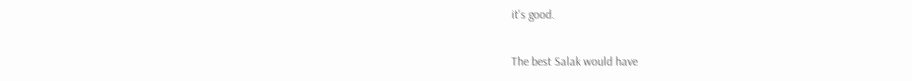it's good.

The best Salak would have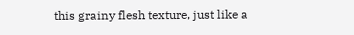this grainy flesh texture, just like a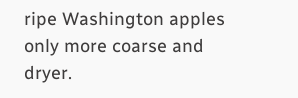ripe Washington apples only more coarse and dryer.